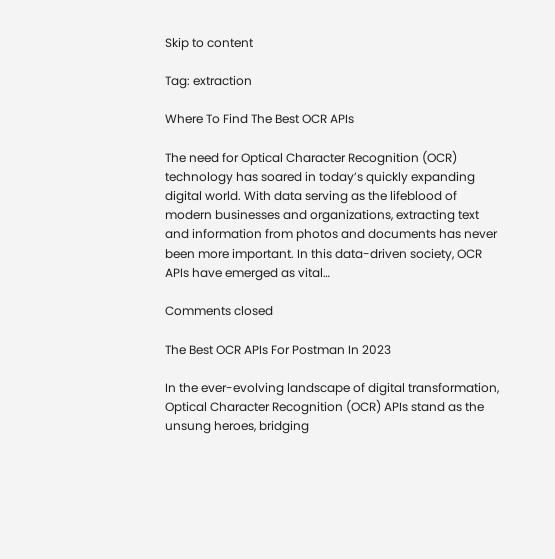Skip to content

Tag: extraction

Where To Find The Best OCR APIs

The need for Optical Character Recognition (OCR) technology has soared in today’s quickly expanding digital world. With data serving as the lifeblood of modern businesses and organizations, extracting text and information from photos and documents has never been more important. In this data-driven society, OCR APIs have emerged as vital…

Comments closed

The Best OCR APIs For Postman In 2023

In the ever-evolving landscape of digital transformation, Optical Character Recognition (OCR) APIs stand as the unsung heroes, bridging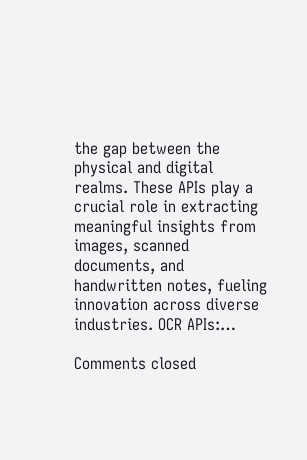the gap between the physical and digital realms. These APIs play a crucial role in extracting meaningful insights from images, scanned documents, and handwritten notes, fueling innovation across diverse industries. OCR APIs:…

Comments closed